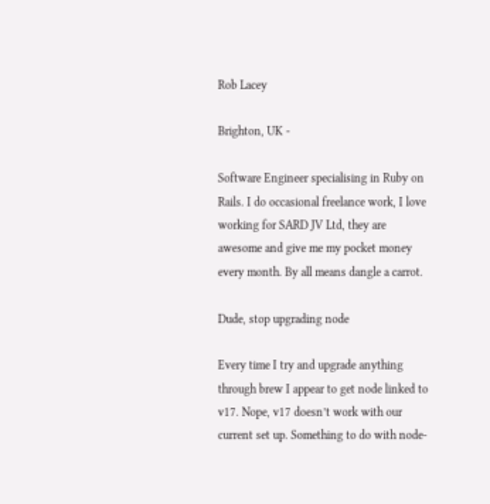Rob Lacey

Brighton, UK -

Software Engineer specialising in Ruby on Rails. I do occasional freelance work, I love working for SARD JV Ltd, they are awesome and give me my pocket money every month. By all means dangle a carrot.

Dude, stop upgrading node

Every time I try and upgrade anything through brew I appear to get node linked to v17. Nope, v17 doesn’t work with our current set up. Something to do with node-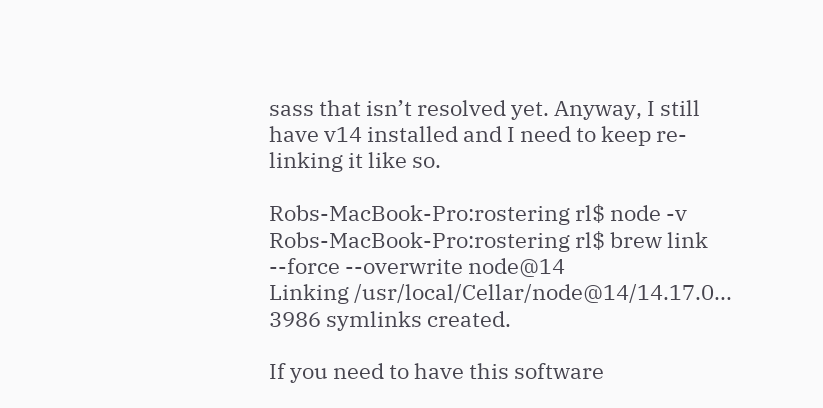sass that isn’t resolved yet. Anyway, I still have v14 installed and I need to keep re-linking it like so.

Robs-MacBook-Pro:rostering rl$ node -v
Robs-MacBook-Pro:rostering rl$ brew link --force --overwrite node@14
Linking /usr/local/Cellar/node@14/14.17.0... 3986 symlinks created.

If you need to have this software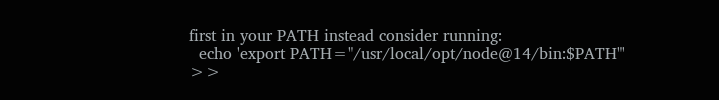first in your PATH instead consider running:
  echo 'export PATH="/usr/local/opt/node@14/bin:$PATH"' >>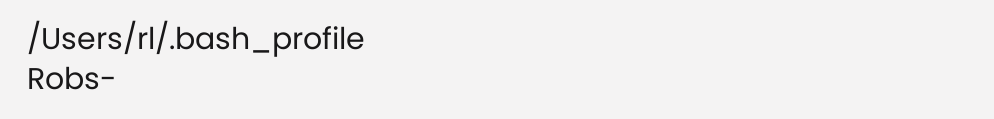/Users/rl/.bash_profile
Robs-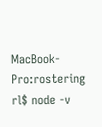MacBook-Pro:rostering rl$ node -v